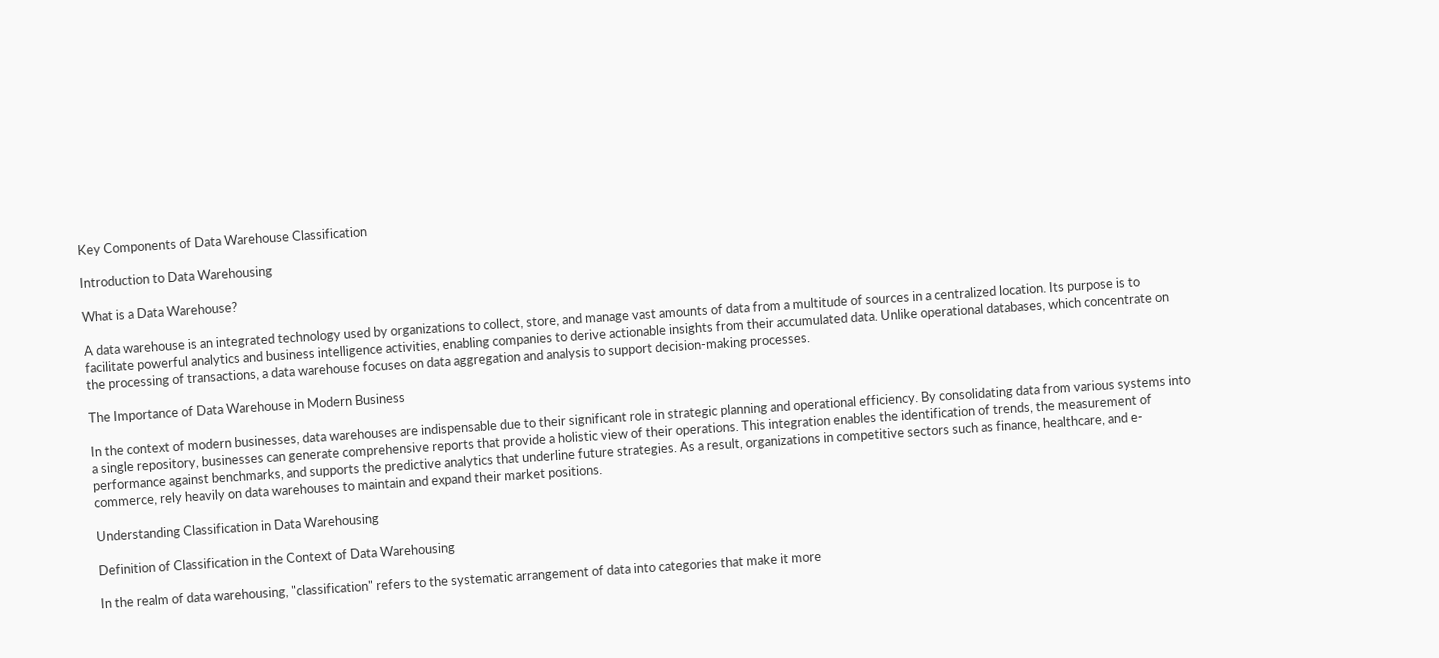Key Components of Data Warehouse Classification

Introduction to Data Warehousing

What is a Data Warehouse?

A data warehouse is an integrated technology used by organizations to collect, store, and manage vast amounts of data from a multitude of sources in a centralized location. Its purpose is to facilitate powerful analytics and business intelligence activities, enabling companies to derive actionable insights from their accumulated data. Unlike operational databases, which concentrate on the processing of transactions, a data warehouse focuses on data aggregation and analysis to support decision-making processes.

The Importance of Data Warehouse in Modern Business

In the context of modern businesses, data warehouses are indispensable due to their significant role in strategic planning and operational efficiency. By consolidating data from various systems into a single repository, businesses can generate comprehensive reports that provide a holistic view of their operations. This integration enables the identification of trends, the measurement of performance against benchmarks, and supports the predictive analytics that underline future strategies. As a result, organizations in competitive sectors such as finance, healthcare, and e-commerce, rely heavily on data warehouses to maintain and expand their market positions.

Understanding Classification in Data Warehousing

Definition of Classification in the Context of Data Warehousing

In the realm of data warehousing, "classification" refers to the systematic arrangement of data into categories that make it more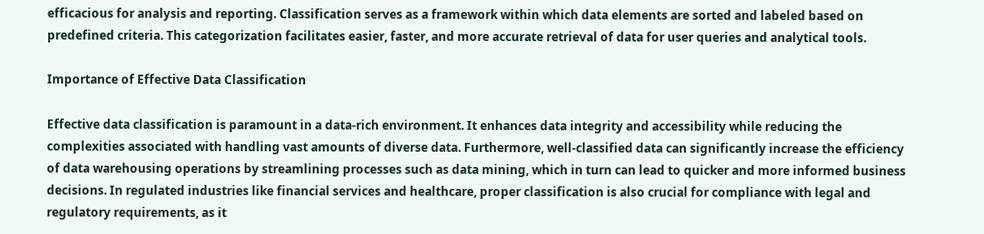efficacious for analysis and reporting. Classification serves as a framework within which data elements are sorted and labeled based on predefined criteria. This categorization facilitates easier, faster, and more accurate retrieval of data for user queries and analytical tools.

Importance of Effective Data Classification

Effective data classification is paramount in a data-rich environment. It enhances data integrity and accessibility while reducing the complexities associated with handling vast amounts of diverse data. Furthermore, well-classified data can significantly increase the efficiency of data warehousing operations by streamlining processes such as data mining, which in turn can lead to quicker and more informed business decisions. In regulated industries like financial services and healthcare, proper classification is also crucial for compliance with legal and regulatory requirements, as it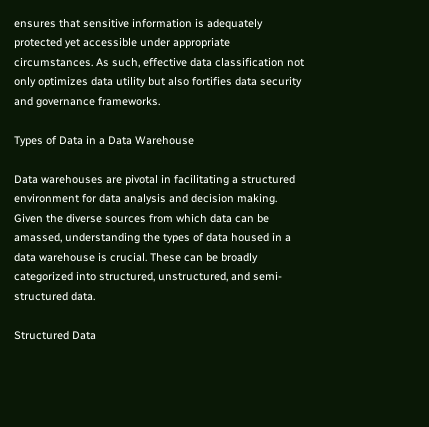ensures that sensitive information is adequately protected yet accessible under appropriate circumstances. As such, effective data classification not only optimizes data utility but also fortifies data security and governance frameworks.

Types of Data in a Data Warehouse

Data warehouses are pivotal in facilitating a structured environment for data analysis and decision making. Given the diverse sources from which data can be amassed, understanding the types of data housed in a data warehouse is crucial. These can be broadly categorized into structured, unstructured, and semi-structured data.

Structured Data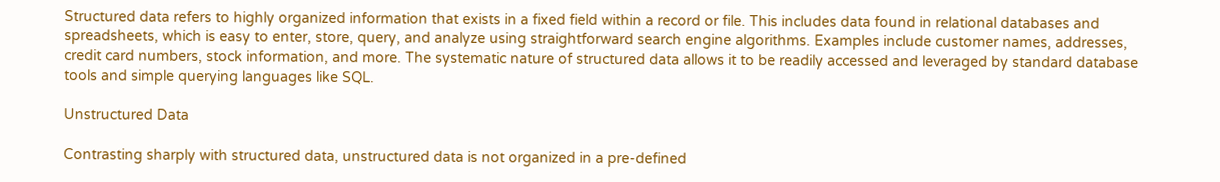Structured data refers to highly organized information that exists in a fixed field within a record or file. This includes data found in relational databases and spreadsheets, which is easy to enter, store, query, and analyze using straightforward search engine algorithms. Examples include customer names, addresses, credit card numbers, stock information, and more. The systematic nature of structured data allows it to be readily accessed and leveraged by standard database tools and simple querying languages like SQL.

Unstructured Data

Contrasting sharply with structured data, unstructured data is not organized in a pre-defined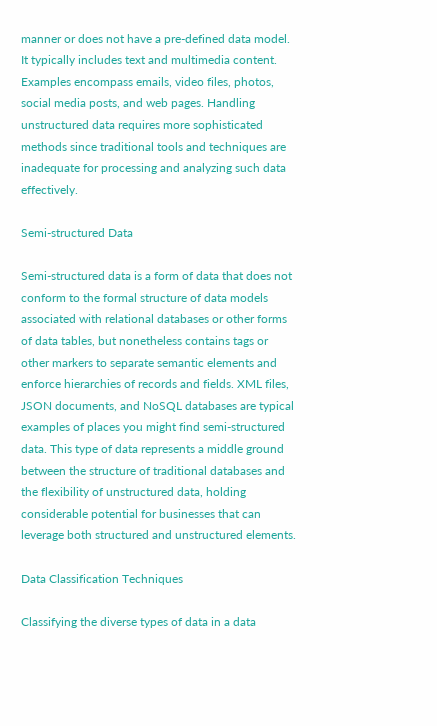manner or does not have a pre-defined data model. It typically includes text and multimedia content. Examples encompass emails, video files, photos, social media posts, and web pages. Handling unstructured data requires more sophisticated methods since traditional tools and techniques are inadequate for processing and analyzing such data effectively.

Semi-structured Data

Semi-structured data is a form of data that does not conform to the formal structure of data models associated with relational databases or other forms of data tables, but nonetheless contains tags or other markers to separate semantic elements and enforce hierarchies of records and fields. XML files, JSON documents, and NoSQL databases are typical examples of places you might find semi-structured data. This type of data represents a middle ground between the structure of traditional databases and the flexibility of unstructured data, holding considerable potential for businesses that can leverage both structured and unstructured elements.

Data Classification Techniques

Classifying the diverse types of data in a data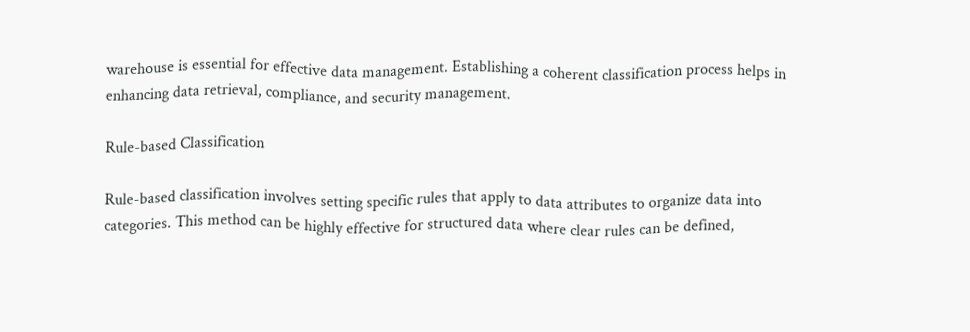warehouse is essential for effective data management. Establishing a coherent classification process helps in enhancing data retrieval, compliance, and security management.

Rule-based Classification

Rule-based classification involves setting specific rules that apply to data attributes to organize data into categories. This method can be highly effective for structured data where clear rules can be defined,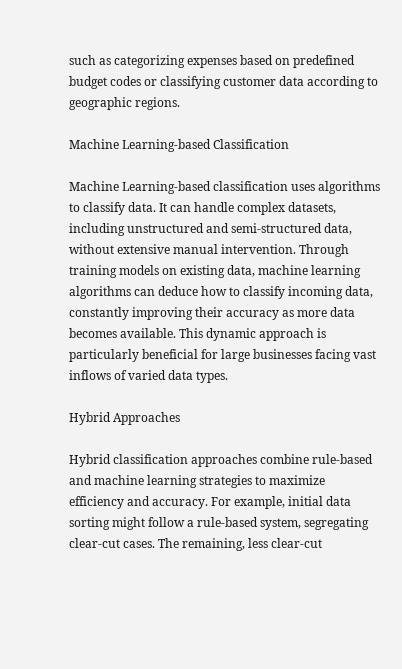such as categorizing expenses based on predefined budget codes or classifying customer data according to geographic regions.

Machine Learning-based Classification

Machine Learning-based classification uses algorithms to classify data. It can handle complex datasets, including unstructured and semi-structured data, without extensive manual intervention. Through training models on existing data, machine learning algorithms can deduce how to classify incoming data, constantly improving their accuracy as more data becomes available. This dynamic approach is particularly beneficial for large businesses facing vast inflows of varied data types.

Hybrid Approaches

Hybrid classification approaches combine rule-based and machine learning strategies to maximize efficiency and accuracy. For example, initial data sorting might follow a rule-based system, segregating clear-cut cases. The remaining, less clear-cut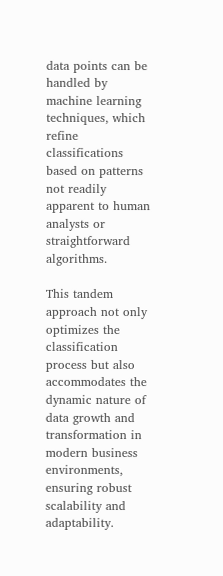data points can be handled by machine learning techniques, which refine classifications based on patterns not readily apparent to human analysts or straightforward algorithms.

This tandem approach not only optimizes the classification process but also accommodates the dynamic nature of data growth and transformation in modern business environments, ensuring robust scalability and adaptability.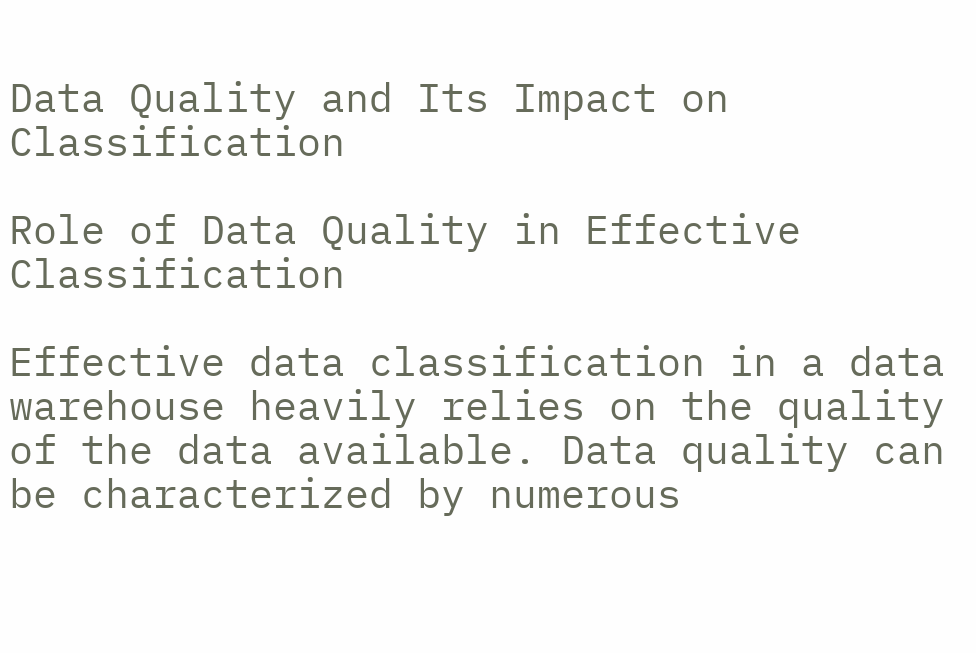Data Quality and Its Impact on Classification

Role of Data Quality in Effective Classification

Effective data classification in a data warehouse heavily relies on the quality of the data available. Data quality can be characterized by numerous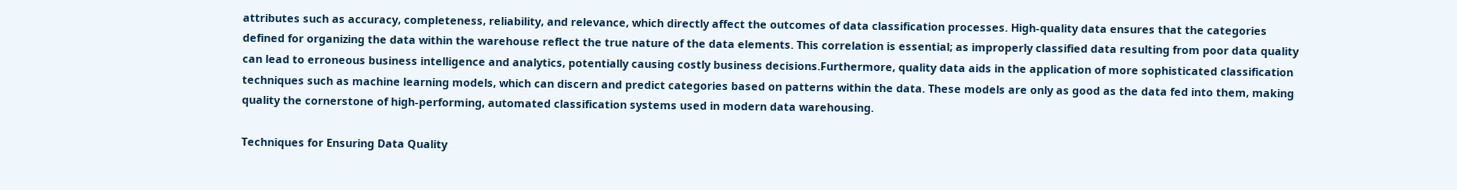attributes such as accuracy, completeness, reliability, and relevance, which directly affect the outcomes of data classification processes. High-quality data ensures that the categories defined for organizing the data within the warehouse reflect the true nature of the data elements. This correlation is essential; as improperly classified data resulting from poor data quality can lead to erroneous business intelligence and analytics, potentially causing costly business decisions.Furthermore, quality data aids in the application of more sophisticated classification techniques such as machine learning models, which can discern and predict categories based on patterns within the data. These models are only as good as the data fed into them, making quality the cornerstone of high-performing, automated classification systems used in modern data warehousing.

Techniques for Ensuring Data Quality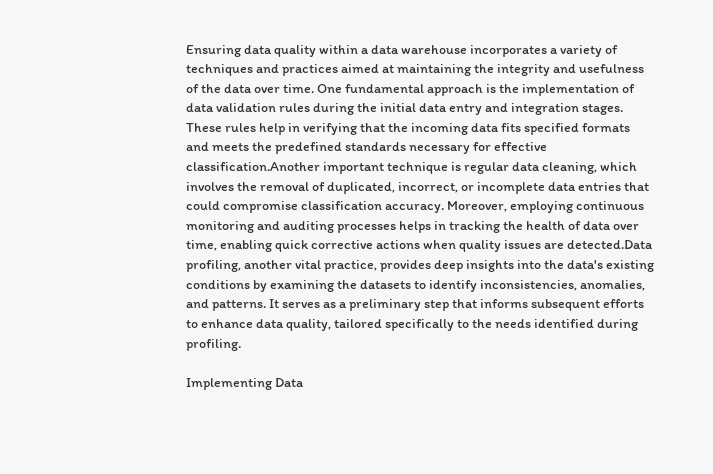Ensuring data quality within a data warehouse incorporates a variety of techniques and practices aimed at maintaining the integrity and usefulness of the data over time. One fundamental approach is the implementation of data validation rules during the initial data entry and integration stages. These rules help in verifying that the incoming data fits specified formats and meets the predefined standards necessary for effective classification.Another important technique is regular data cleaning, which involves the removal of duplicated, incorrect, or incomplete data entries that could compromise classification accuracy. Moreover, employing continuous monitoring and auditing processes helps in tracking the health of data over time, enabling quick corrective actions when quality issues are detected.Data profiling, another vital practice, provides deep insights into the data's existing conditions by examining the datasets to identify inconsistencies, anomalies, and patterns. It serves as a preliminary step that informs subsequent efforts to enhance data quality, tailored specifically to the needs identified during profiling.

Implementing Data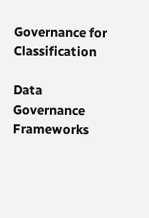Governance for Classification

Data Governance Frameworks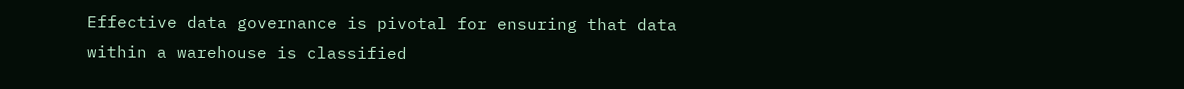Effective data governance is pivotal for ensuring that data within a warehouse is classified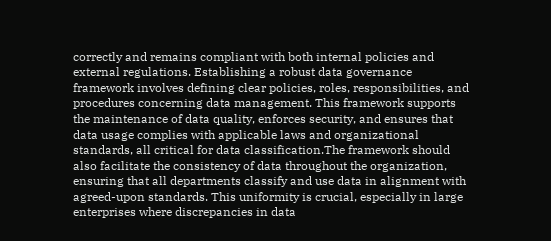correctly and remains compliant with both internal policies and external regulations. Establishing a robust data governance framework involves defining clear policies, roles, responsibilities, and procedures concerning data management. This framework supports the maintenance of data quality, enforces security, and ensures that data usage complies with applicable laws and organizational standards, all critical for data classification.The framework should also facilitate the consistency of data throughout the organization, ensuring that all departments classify and use data in alignment with agreed-upon standards. This uniformity is crucial, especially in large enterprises where discrepancies in data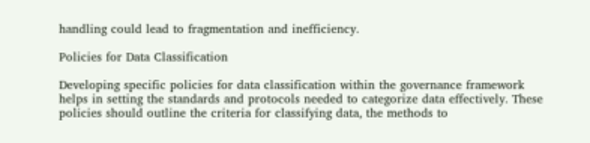handling could lead to fragmentation and inefficiency.

Policies for Data Classification

Developing specific policies for data classification within the governance framework helps in setting the standards and protocols needed to categorize data effectively. These policies should outline the criteria for classifying data, the methods to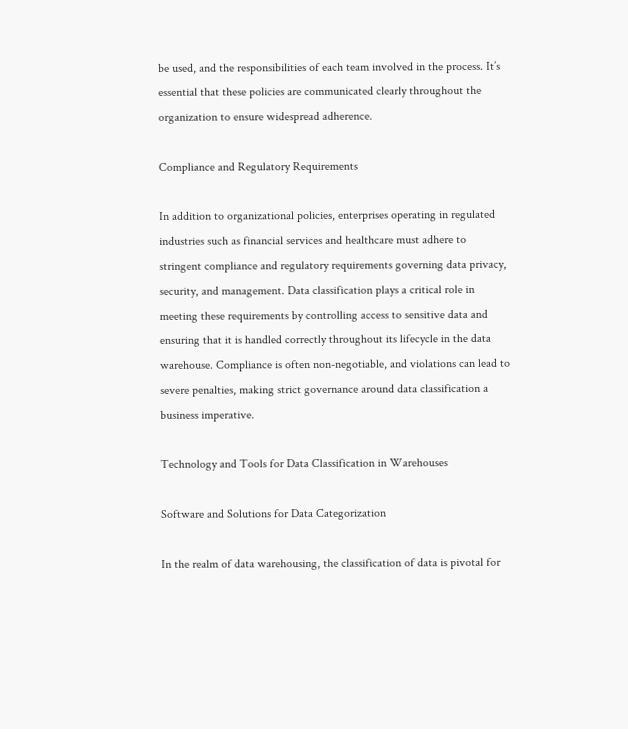be used, and the responsibilities of each team involved in the process. It’s essential that these policies are communicated clearly throughout the organization to ensure widespread adherence.

Compliance and Regulatory Requirements

In addition to organizational policies, enterprises operating in regulated industries such as financial services and healthcare must adhere to stringent compliance and regulatory requirements governing data privacy, security, and management. Data classification plays a critical role in meeting these requirements by controlling access to sensitive data and ensuring that it is handled correctly throughout its lifecycle in the data warehouse. Compliance is often non-negotiable, and violations can lead to severe penalties, making strict governance around data classification a business imperative.

Technology and Tools for Data Classification in Warehouses

Software and Solutions for Data Categorization

In the realm of data warehousing, the classification of data is pivotal for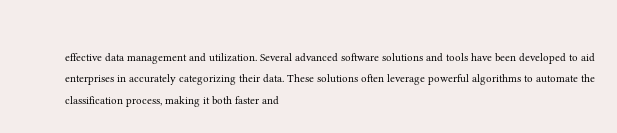effective data management and utilization. Several advanced software solutions and tools have been developed to aid enterprises in accurately categorizing their data. These solutions often leverage powerful algorithms to automate the classification process, making it both faster and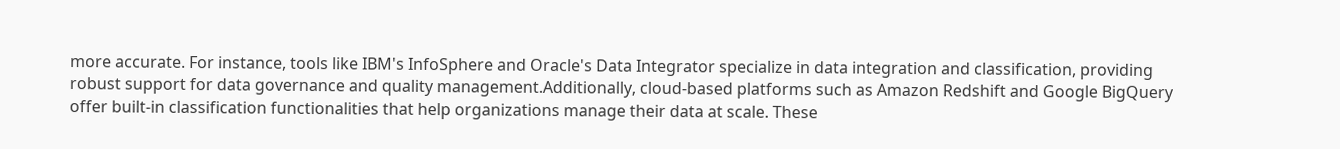more accurate. For instance, tools like IBM's InfoSphere and Oracle's Data Integrator specialize in data integration and classification, providing robust support for data governance and quality management.Additionally, cloud-based platforms such as Amazon Redshift and Google BigQuery offer built-in classification functionalities that help organizations manage their data at scale. These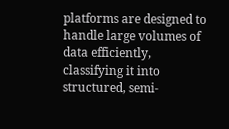platforms are designed to handle large volumes of data efficiently, classifying it into structured, semi-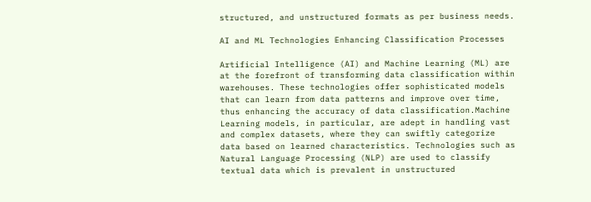structured, and unstructured formats as per business needs.

AI and ML Technologies Enhancing Classification Processes

Artificial Intelligence (AI) and Machine Learning (ML) are at the forefront of transforming data classification within warehouses. These technologies offer sophisticated models that can learn from data patterns and improve over time, thus enhancing the accuracy of data classification.Machine Learning models, in particular, are adept in handling vast and complex datasets, where they can swiftly categorize data based on learned characteristics. Technologies such as Natural Language Processing (NLP) are used to classify textual data which is prevalent in unstructured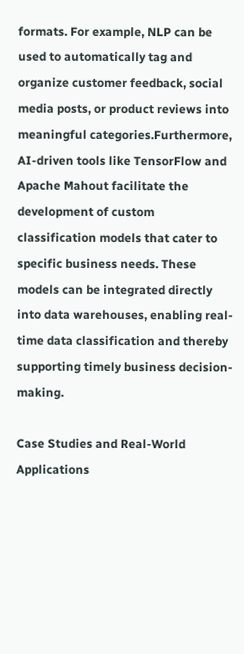formats. For example, NLP can be used to automatically tag and organize customer feedback, social media posts, or product reviews into meaningful categories.Furthermore, AI-driven tools like TensorFlow and Apache Mahout facilitate the development of custom classification models that cater to specific business needs. These models can be integrated directly into data warehouses, enabling real-time data classification and thereby supporting timely business decision-making.

Case Studies and Real-World Applications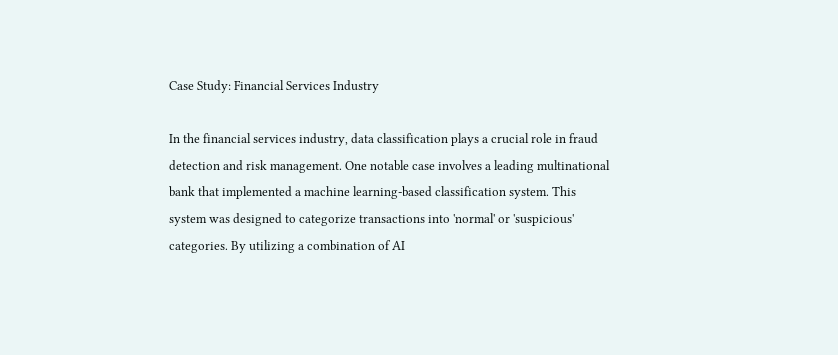Case Study: Financial Services Industry

In the financial services industry, data classification plays a crucial role in fraud detection and risk management. One notable case involves a leading multinational bank that implemented a machine learning-based classification system. This system was designed to categorize transactions into 'normal' or 'suspicious' categories. By utilizing a combination of AI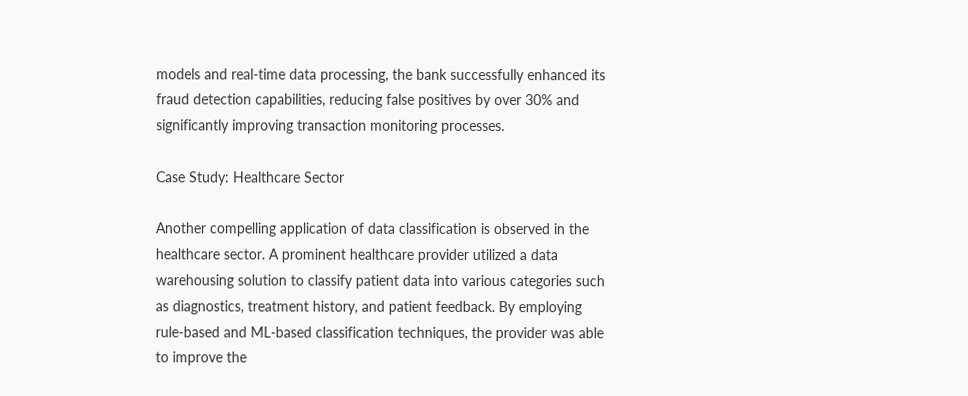models and real-time data processing, the bank successfully enhanced its fraud detection capabilities, reducing false positives by over 30% and significantly improving transaction monitoring processes.

Case Study: Healthcare Sector

Another compelling application of data classification is observed in the healthcare sector. A prominent healthcare provider utilized a data warehousing solution to classify patient data into various categories such as diagnostics, treatment history, and patient feedback. By employing rule-based and ML-based classification techniques, the provider was able to improve the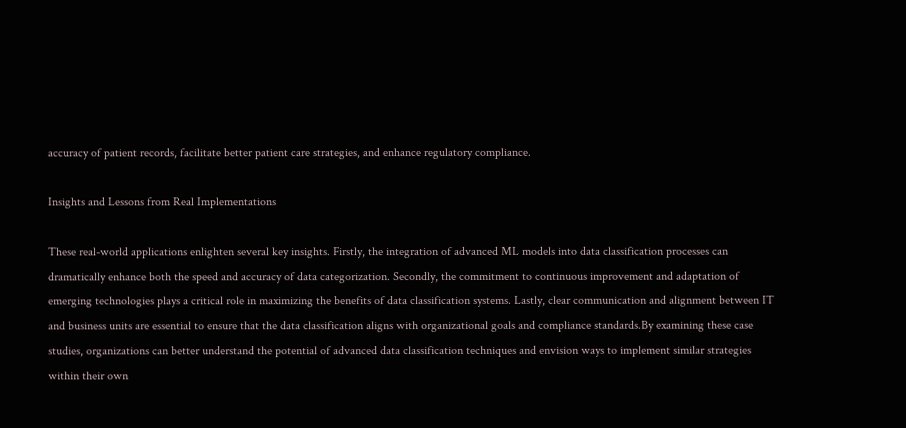accuracy of patient records, facilitate better patient care strategies, and enhance regulatory compliance.

Insights and Lessons from Real Implementations

These real-world applications enlighten several key insights. Firstly, the integration of advanced ML models into data classification processes can dramatically enhance both the speed and accuracy of data categorization. Secondly, the commitment to continuous improvement and adaptation of emerging technologies plays a critical role in maximizing the benefits of data classification systems. Lastly, clear communication and alignment between IT and business units are essential to ensure that the data classification aligns with organizational goals and compliance standards.By examining these case studies, organizations can better understand the potential of advanced data classification techniques and envision ways to implement similar strategies within their own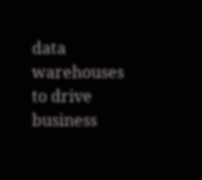data warehouses to drive business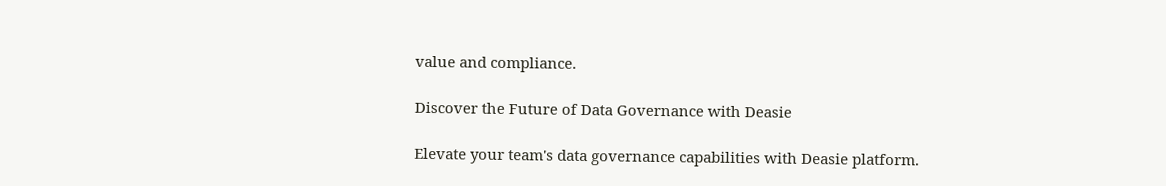value and compliance.

Discover the Future of Data Governance with Deasie

Elevate your team's data governance capabilities with Deasie platform.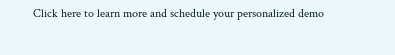Click here to learn more and schedule your personalized demo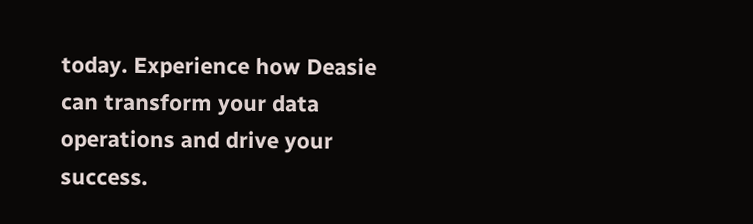today. Experience how Deasie can transform your data operations and drive your success.